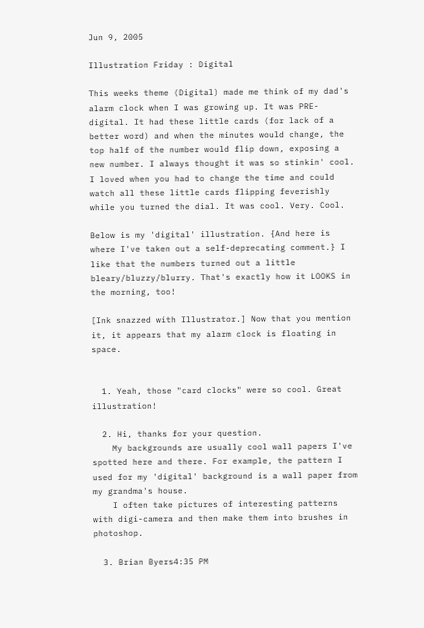Jun 9, 2005

Illustration Friday : Digital

This weeks theme (Digital) made me think of my dad's alarm clock when I was growing up. It was PRE-digital. It had these little cards (for lack of a better word) and when the minutes would change, the top half of the number would flip down, exposing a new number. I always thought it was so stinkin' cool. I loved when you had to change the time and could watch all these little cards flipping feverishly while you turned the dial. It was cool. Very. Cool.

Below is my 'digital' illustration. {And here is where I've taken out a self-deprecating comment.} I like that the numbers turned out a little bleary/bluzzy/blurry. That's exactly how it LOOKS in the morning, too!

[Ink snazzed with Illustrator.] Now that you mention it, it appears that my alarm clock is floating in space.


  1. Yeah, those "card clocks" were so cool. Great illustration!

  2. Hi, thanks for your question.
    My backgrounds are usually cool wall papers I've spotted here and there. For example, the pattern I used for my 'digital' background is a wall paper from my grandma's house.
    I often take pictures of interesting patterns with digi-camera and then make them into brushes in photoshop.

  3. Brian Byers4:35 PM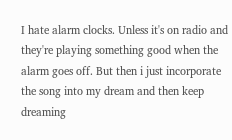I hate alarm clocks. Unless it's on radio and they're playing something good when the alarm goes off. But then i just incorporate the song into my dream and then keep dreaming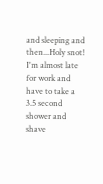and sleeping and then...Holy snot! I'm almost late for work and have to take a 3.5 second shower and shave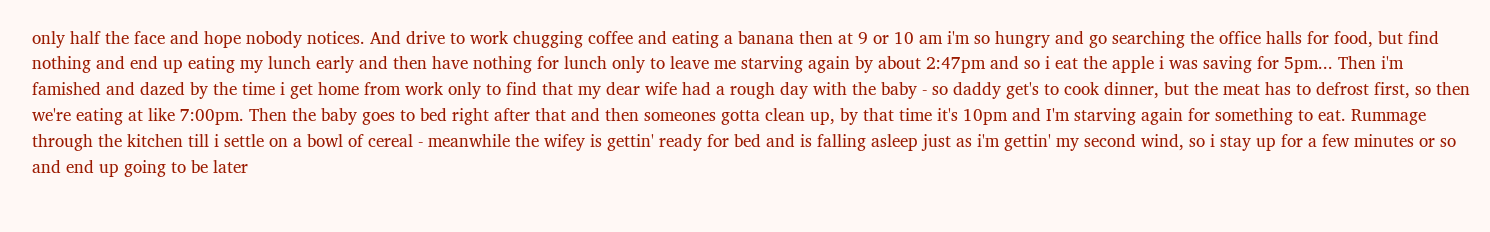only half the face and hope nobody notices. And drive to work chugging coffee and eating a banana then at 9 or 10 am i'm so hungry and go searching the office halls for food, but find nothing and end up eating my lunch early and then have nothing for lunch only to leave me starving again by about 2:47pm and so i eat the apple i was saving for 5pm... Then i'm famished and dazed by the time i get home from work only to find that my dear wife had a rough day with the baby - so daddy get's to cook dinner, but the meat has to defrost first, so then we're eating at like 7:00pm. Then the baby goes to bed right after that and then someones gotta clean up, by that time it's 10pm and I'm starving again for something to eat. Rummage through the kitchen till i settle on a bowl of cereal - meanwhile the wifey is gettin' ready for bed and is falling asleep just as i'm gettin' my second wind, so i stay up for a few minutes or so and end up going to be later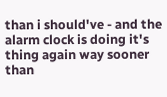than i should've - and the alarm clock is doing it's thing again way sooner than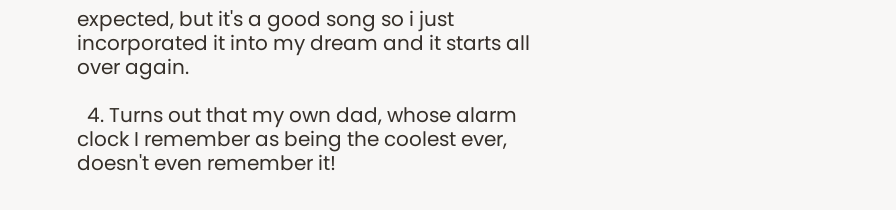expected, but it's a good song so i just incorporated it into my dream and it starts all over again.

  4. Turns out that my own dad, whose alarm clock I remember as being the coolest ever, doesn't even remember it!